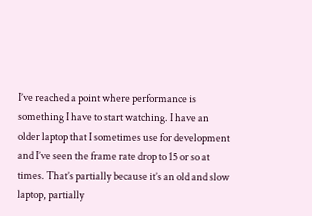I’ve reached a point where performance is something I have to start watching. I have an older laptop that I sometimes use for development and I’ve seen the frame rate drop to 15 or so at times. That’s partially because it’s an old and slow laptop, partially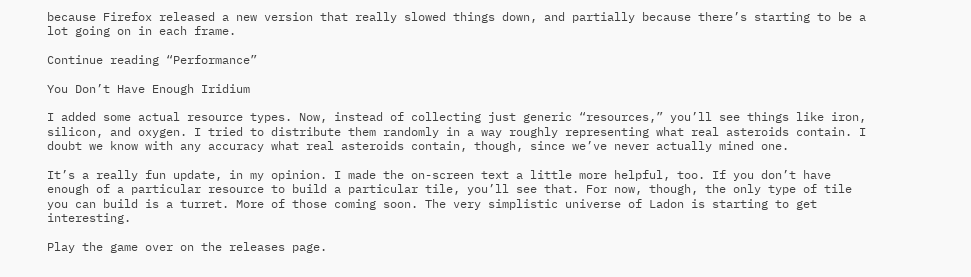because Firefox released a new version that really slowed things down, and partially because there’s starting to be a lot going on in each frame.

Continue reading “Performance”

You Don’t Have Enough Iridium

I added some actual resource types. Now, instead of collecting just generic “resources,” you’ll see things like iron, silicon, and oxygen. I tried to distribute them randomly in a way roughly representing what real asteroids contain. I doubt we know with any accuracy what real asteroids contain, though, since we’ve never actually mined one.

It’s a really fun update, in my opinion. I made the on-screen text a little more helpful, too. If you don’t have enough of a particular resource to build a particular tile, you’ll see that. For now, though, the only type of tile you can build is a turret. More of those coming soon. The very simplistic universe of Ladon is starting to get interesting.

Play the game over on the releases page.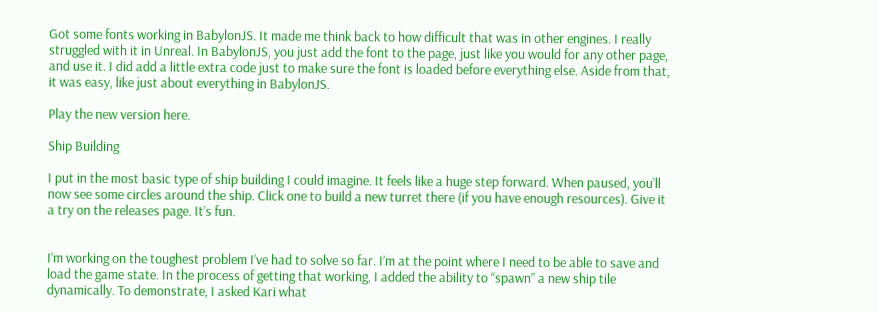Got some fonts working in BabylonJS. It made me think back to how difficult that was in other engines. I really struggled with it in Unreal. In BabylonJS, you just add the font to the page, just like you would for any other page, and use it. I did add a little extra code just to make sure the font is loaded before everything else. Aside from that, it was easy, like just about everything in BabylonJS.

Play the new version here.

Ship Building

I put in the most basic type of ship building I could imagine. It feels like a huge step forward. When paused, you’ll now see some circles around the ship. Click one to build a new turret there (if you have enough resources). Give it a try on the releases page. It’s fun.


I’m working on the toughest problem I’ve had to solve so far. I’m at the point where I need to be able to save and load the game state. In the process of getting that working, I added the ability to “spawn” a new ship tile dynamically. To demonstrate, I asked Kari what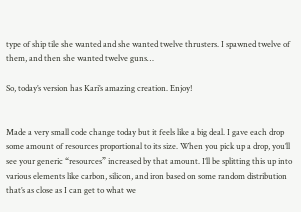type of ship tile she wanted and she wanted twelve thrusters. I spawned twelve of them, and then she wanted twelve guns…

So, today’s version has Kari’s amazing creation. Enjoy!


Made a very small code change today but it feels like a big deal. I gave each drop some amount of resources proportional to its size. When you pick up a drop, you’ll see your generic “resources” increased by that amount. I’ll be splitting this up into various elements like carbon, silicon, and iron based on some random distribution that’s as close as I can get to what we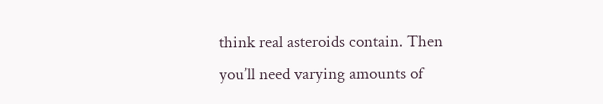think real asteroids contain. Then you’ll need varying amounts of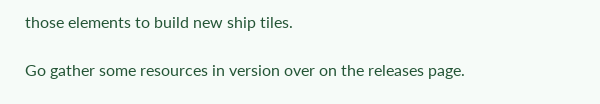those elements to build new ship tiles.

Go gather some resources in version over on the releases page.